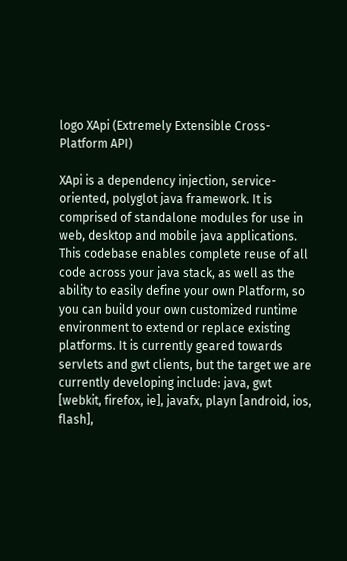logo XApi (Extremely Extensible Cross-Platform API)

XApi is a dependency injection, service-oriented, polyglot java framework. It is comprised of standalone modules for use in web, desktop and mobile java applications. This codebase enables complete reuse of all code across your java stack, as well as the ability to easily define your own Platform, so you can build your own customized runtime environment to extend or replace existing platforms. It is currently geared towards servlets and gwt clients, but the target we are currently developing include: java, gwt [webkit, firefox, ie], javafx, playn [android, ios, flash],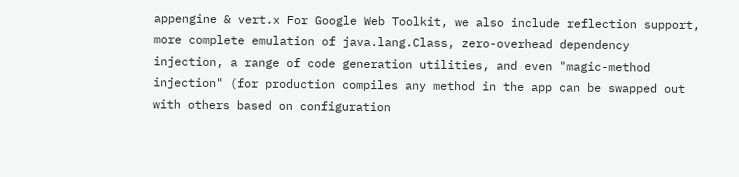appengine & vert.x For Google Web Toolkit, we also include reflection support, more complete emulation of java.lang.Class, zero-overhead dependency injection, a range of code generation utilities, and even "magic-method injection" (for production compiles any method in the app can be swapped out with others based on configuration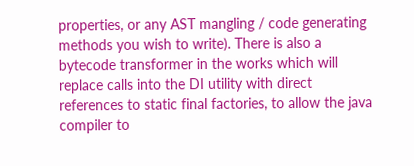properties, or any AST mangling / code generating methods you wish to write). There is also a bytecode transformer in the works which will replace calls into the DI utility with direct references to static final factories, to allow the java compiler to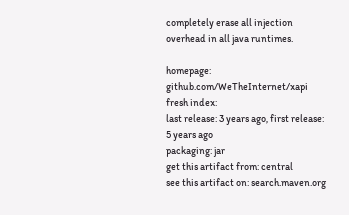completely erase all injection overhead in all java runtimes.

homepage: github.com/WeTheInternet/xapi
fresh index:
last release: 3 years ago, first release: 5 years ago
packaging: jar
get this artifact from: central
see this artifact on: search.maven.org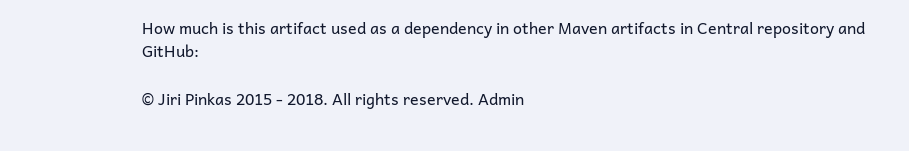How much is this artifact used as a dependency in other Maven artifacts in Central repository and GitHub:

© Jiri Pinkas 2015 - 2018. All rights reserved. Admin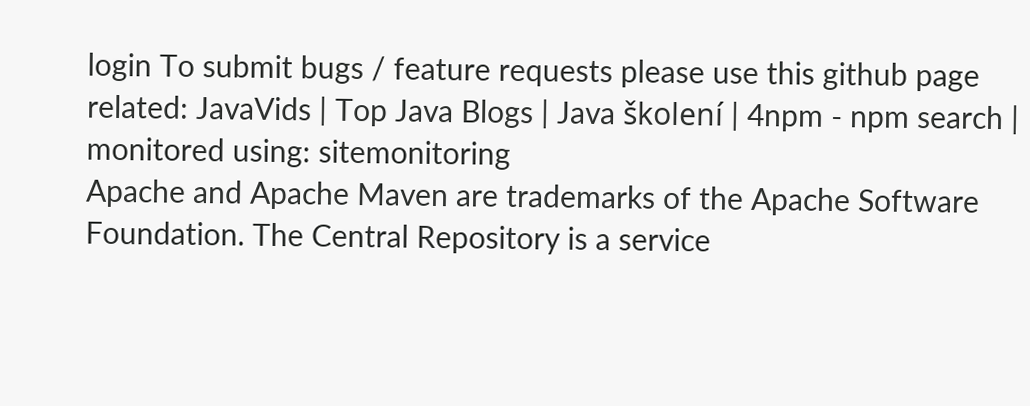login To submit bugs / feature requests please use this github page
related: JavaVids | Top Java Blogs | Java školení | 4npm - npm search | monitored using: sitemonitoring
Apache and Apache Maven are trademarks of the Apache Software Foundation. The Central Repository is a service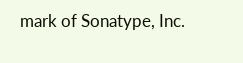mark of Sonatype, Inc.